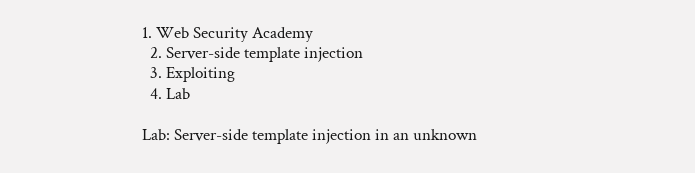1. Web Security Academy
  2. Server-side template injection
  3. Exploiting
  4. Lab

Lab: Server-side template injection in an unknown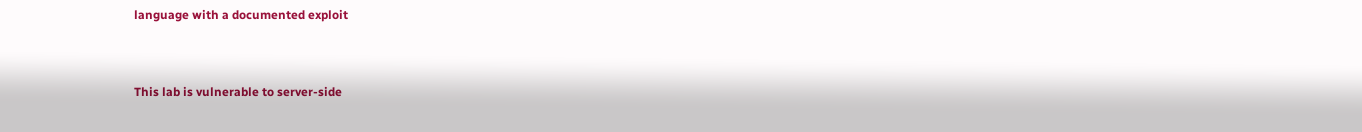language with a documented exploit


This lab is vulnerable to server-side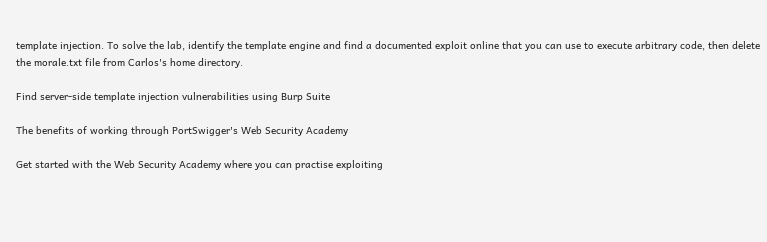template injection. To solve the lab, identify the template engine and find a documented exploit online that you can use to execute arbitrary code, then delete the morale.txt file from Carlos's home directory.

Find server-side template injection vulnerabilities using Burp Suite

The benefits of working through PortSwigger's Web Security Academy

Get started with the Web Security Academy where you can practise exploiting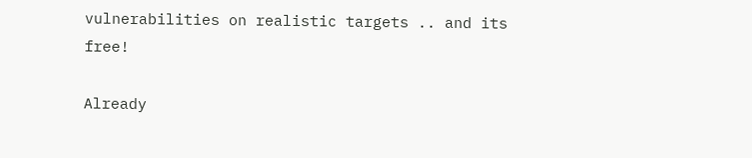vulnerabilities on realistic targets .. and its free!

Already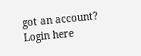got an account? Login here